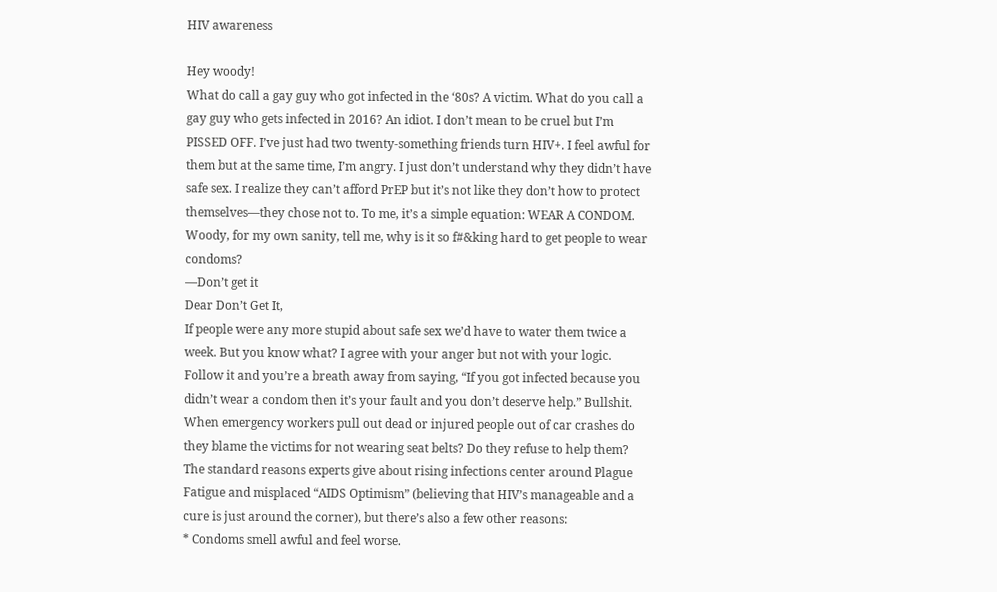HIV awareness

Hey woody!
What do call a gay guy who got infected in the ‘80s? A victim. What do you call a gay guy who gets infected in 2016? An idiot. I don’t mean to be cruel but I’m PISSED OFF. I’ve just had two twenty-something friends turn HIV+. I feel awful for them but at the same time, I’m angry. I just don’t understand why they didn’t have safe sex. I realize they can’t afford PrEP but it’s not like they don’t how to protect themselves—they chose not to. To me, it’s a simple equation: WEAR A CONDOM. Woody, for my own sanity, tell me, why is it so f#&king hard to get people to wear condoms?
—Don’t get it
Dear Don’t Get It,
If people were any more stupid about safe sex we’d have to water them twice a week. But you know what? I agree with your anger but not with your logic. Follow it and you’re a breath away from saying, “If you got infected because you didn’t wear a condom then it’s your fault and you don’t deserve help.” Bullshit. When emergency workers pull out dead or injured people out of car crashes do they blame the victims for not wearing seat belts? Do they refuse to help them?
The standard reasons experts give about rising infections center around Plague Fatigue and misplaced “AIDS Optimism” (believing that HIV’s manageable and a cure is just around the corner), but there’s also a few other reasons:
* Condoms smell awful and feel worse.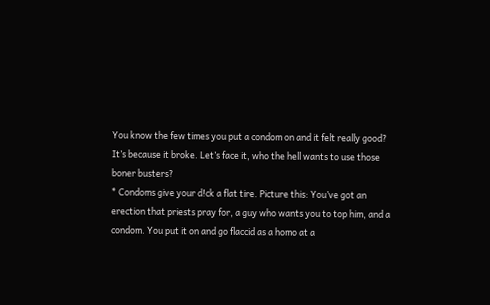You know the few times you put a condom on and it felt really good? It’s because it broke. Let’s face it, who the hell wants to use those boner busters?
* Condoms give your d!ck a flat tire. Picture this: You’ve got an erection that priests pray for, a guy who wants you to top him, and a condom. You put it on and go flaccid as a homo at a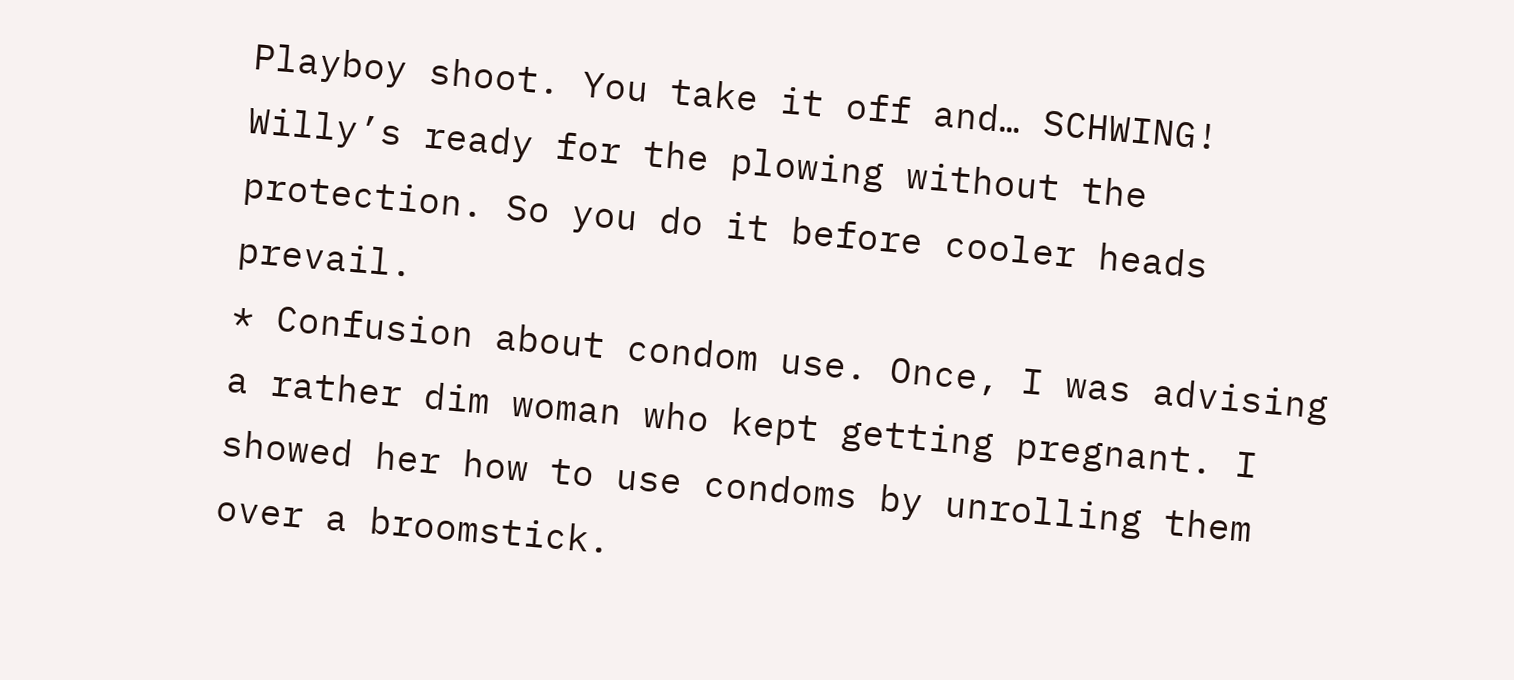Playboy shoot. You take it off and… SCHWING! Willy’s ready for the plowing without the protection. So you do it before cooler heads prevail.
* Confusion about condom use. Once, I was advising a rather dim woman who kept getting pregnant. I showed her how to use condoms by unrolling them over a broomstick.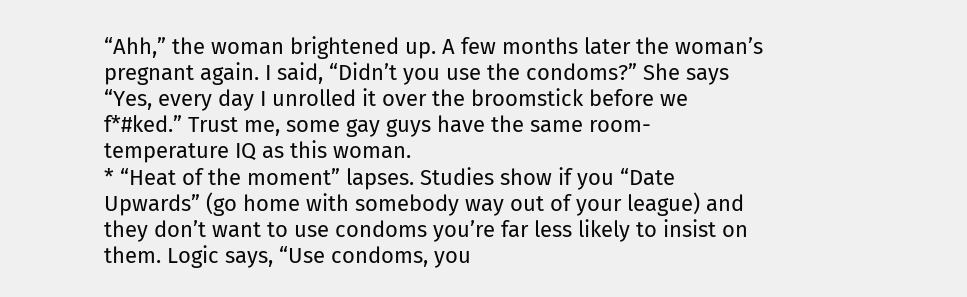“Ahh,” the woman brightened up. A few months later the woman’s pregnant again. I said, “Didn’t you use the condoms?” She says “Yes, every day I unrolled it over the broomstick before we f*#ked.” Trust me, some gay guys have the same room-temperature IQ as this woman.
* “Heat of the moment” lapses. Studies show if you “Date Upwards” (go home with somebody way out of your league) and they don’t want to use condoms you’re far less likely to insist on them. Logic says, “Use condoms, you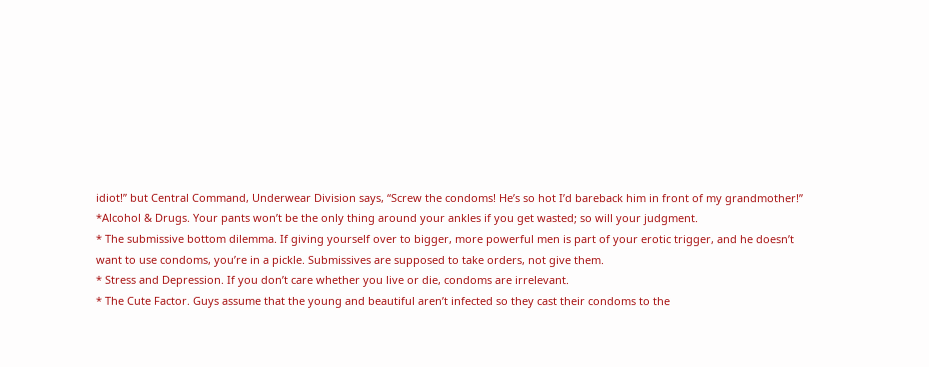idiot!” but Central Command, Underwear Division says, “Screw the condoms! He’s so hot I’d bareback him in front of my grandmother!”
*Alcohol & Drugs. Your pants won’t be the only thing around your ankles if you get wasted; so will your judgment.
* The submissive bottom dilemma. If giving yourself over to bigger, more powerful men is part of your erotic trigger, and he doesn’t want to use condoms, you’re in a pickle. Submissives are supposed to take orders, not give them.
* Stress and Depression. If you don’t care whether you live or die, condoms are irrelevant.
* The Cute Factor. Guys assume that the young and beautiful aren’t infected so they cast their condoms to the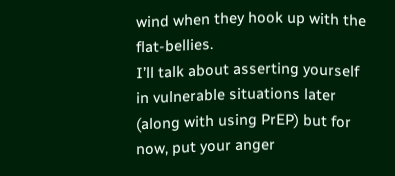wind when they hook up with the flat-bellies.
I’ll talk about asserting yourself in vulnerable situations later (along with using PrEP) but for now, put your anger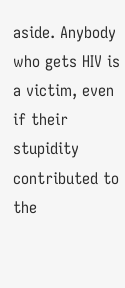aside. Anybody who gets HIV is a victim, even if their stupidity contributed to the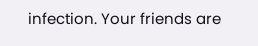infection. Your friends are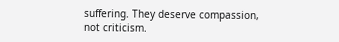suffering. They deserve compassion, not criticism.